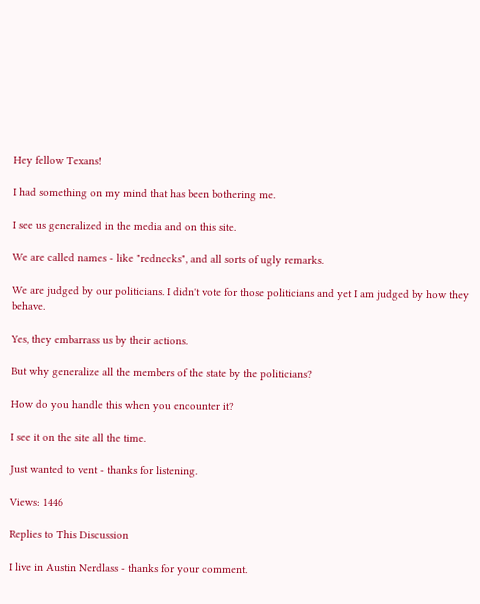Hey fellow Texans!

I had something on my mind that has been bothering me.

I see us generalized in the media and on this site.

We are called names - like "rednecks", and all sorts of ugly remarks.

We are judged by our politicians. I didn't vote for those politicians and yet I am judged by how they behave.

Yes, they embarrass us by their actions.

But why generalize all the members of the state by the politicians?

How do you handle this when you encounter it?

I see it on the site all the time.

Just wanted to vent - thanks for listening.

Views: 1446

Replies to This Discussion

I live in Austin Nerdlass - thanks for your comment.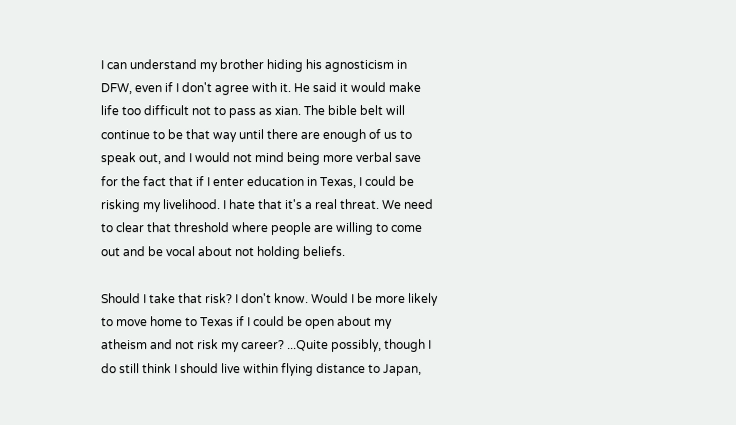I can understand my brother hiding his agnosticism in DFW, even if I don't agree with it. He said it would make life too difficult not to pass as xian. The bible belt will continue to be that way until there are enough of us to speak out, and I would not mind being more verbal save for the fact that if I enter education in Texas, I could be risking my livelihood. I hate that it's a real threat. We need to clear that threshold where people are willing to come out and be vocal about not holding beliefs.

Should I take that risk? I don't know. Would I be more likely to move home to Texas if I could be open about my atheism and not risk my career? ...Quite possibly, though I do still think I should live within flying distance to Japan,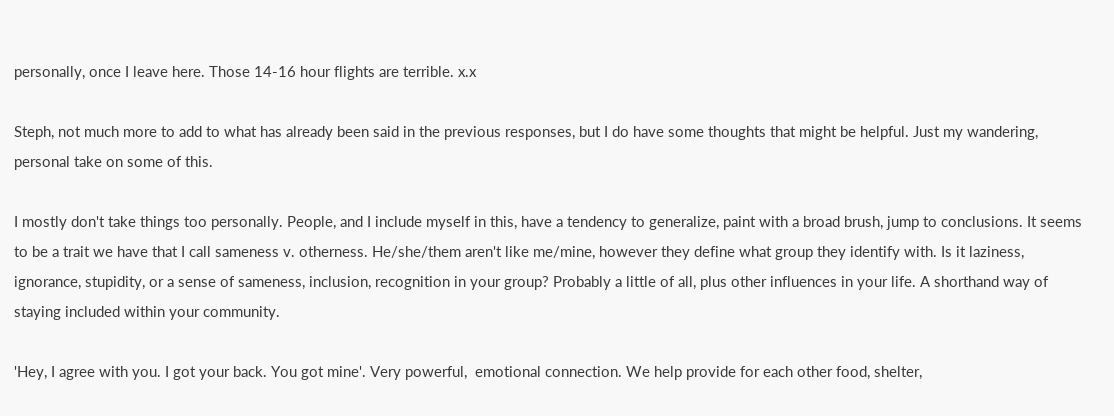personally, once I leave here. Those 14-16 hour flights are terrible. x.x

Steph, not much more to add to what has already been said in the previous responses, but I do have some thoughts that might be helpful. Just my wandering, personal take on some of this.

I mostly don't take things too personally. People, and I include myself in this, have a tendency to generalize, paint with a broad brush, jump to conclusions. It seems to be a trait we have that I call sameness v. otherness. He/she/them aren't like me/mine, however they define what group they identify with. Is it laziness, ignorance, stupidity, or a sense of sameness, inclusion, recognition in your group? Probably a little of all, plus other influences in your life. A shorthand way of staying included within your community.

'Hey, I agree with you. I got your back. You got mine'. Very powerful,  emotional connection. We help provide for each other food, shelter,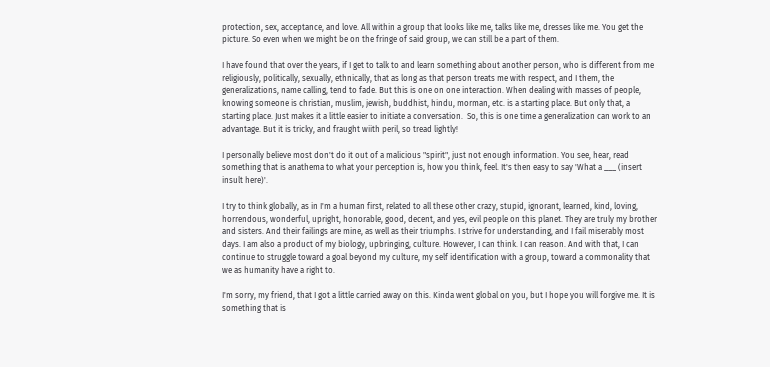protection, sex, acceptance, and love. All within a group that looks like me, talks like me, dresses like me. You get the picture. So even when we might be on the fringe of said group, we can still be a part of them.

I have found that over the years, if I get to talk to and learn something about another person, who is different from me religiously, politically, sexually, ethnically, that as long as that person treats me with respect, and I them, the generalizations, name calling, tend to fade. But this is one on one interaction. When dealing with masses of people, knowing someone is christian, muslim, jewish, buddhist, hindu, morman, etc. is a starting place. But only that, a starting place. Just makes it a little easier to initiate a conversation.  So, this is one time a generalization can work to an advantage. But it is tricky, and fraught wiith peril, so tread lightly!

I personally believe most don't do it out of a malicious "spirit", just not enough information. You see, hear, read something that is anathema to what your perception is, how you think, feel. It's then easy to say 'What a ___ (insert insult here)'.

I try to think globally, as in I'm a human first, related to all these other crazy, stupid, ignorant, learned, kind, loving, horrendous, wonderful, upright, honorable, good, decent, and yes, evil people on this planet. They are truly my brother and sisters. And their failings are mine, as well as their triumphs. I strive for understanding, and I fail miserably most days. I am also a product of my biology, upbringing, culture. However, I can think. I can reason. And with that, I can continue to struggle toward a goal beyond my culture, my self identification with a group, toward a commonality that we as humanity have a right to.

I'm sorry, my friend, that I got a little carried away on this. Kinda went global on you, but I hope you will forgive me. It is something that is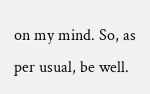on my mind. So, as per usual, be well.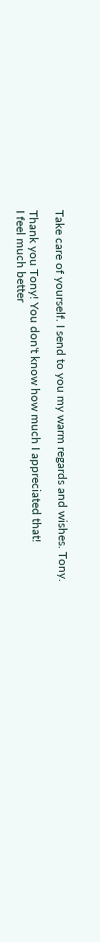Take care of yourself. I send to you my warm regards and wishes. Tony.

Thank you Tony! You don't know how much I appreciated that!
I feel much better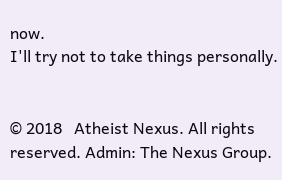now.
I'll try not to take things personally.


© 2018   Atheist Nexus. All rights reserved. Admin: The Nexus Group.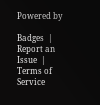Powered by

Badges  |  Report an Issue  |  Terms of Service